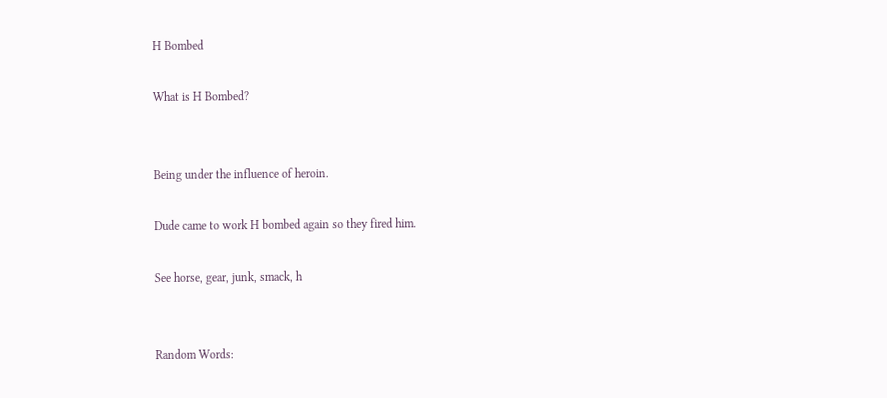H Bombed

What is H Bombed?


Being under the influence of heroin.

Dude came to work H bombed again so they fired him.

See horse, gear, junk, smack, h


Random Words: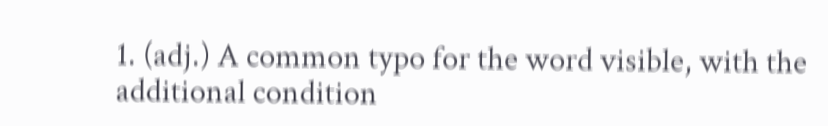1. (adj.) A common typo for the word visible, with the additional condition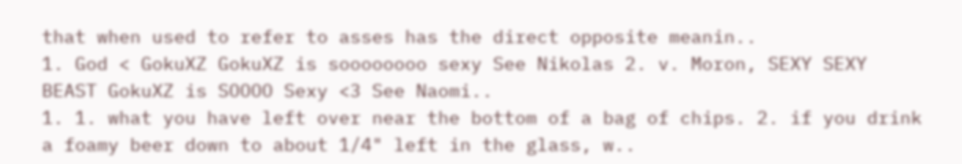that when used to refer to asses has the direct opposite meanin..
1. God < GokuXZ GokuXZ is soooooooo sexy See Nikolas 2. v. Moron, SEXY SEXY BEAST GokuXZ is SOOOO Sexy <3 See Naomi..
1. 1. what you have left over near the bottom of a bag of chips. 2. if you drink a foamy beer down to about 1/4" left in the glass, w..